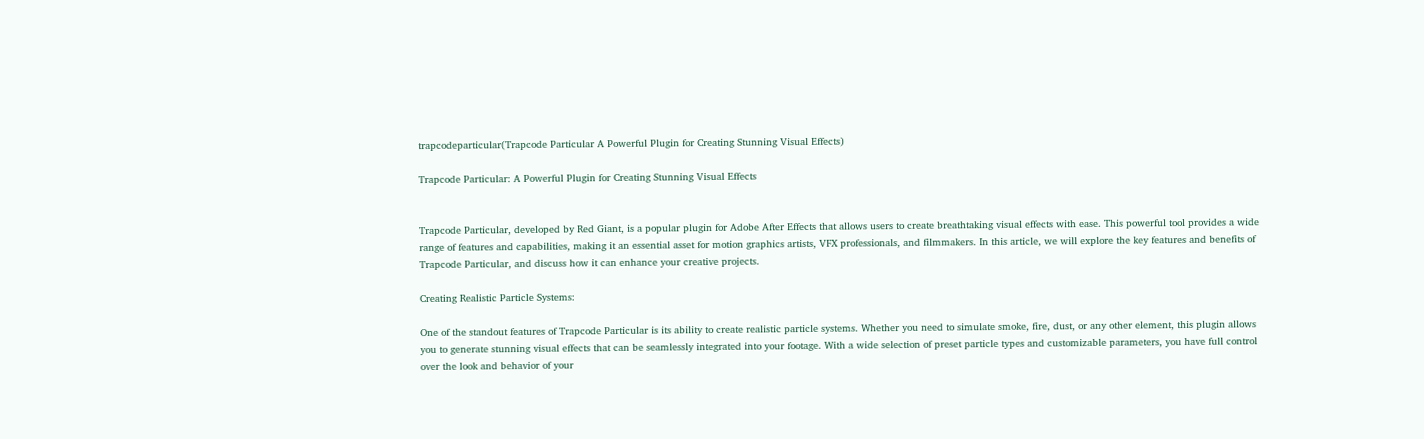trapcodeparticular(Trapcode Particular A Powerful Plugin for Creating Stunning Visual Effects)

Trapcode Particular: A Powerful Plugin for Creating Stunning Visual Effects


Trapcode Particular, developed by Red Giant, is a popular plugin for Adobe After Effects that allows users to create breathtaking visual effects with ease. This powerful tool provides a wide range of features and capabilities, making it an essential asset for motion graphics artists, VFX professionals, and filmmakers. In this article, we will explore the key features and benefits of Trapcode Particular, and discuss how it can enhance your creative projects.

Creating Realistic Particle Systems:

One of the standout features of Trapcode Particular is its ability to create realistic particle systems. Whether you need to simulate smoke, fire, dust, or any other element, this plugin allows you to generate stunning visual effects that can be seamlessly integrated into your footage. With a wide selection of preset particle types and customizable parameters, you have full control over the look and behavior of your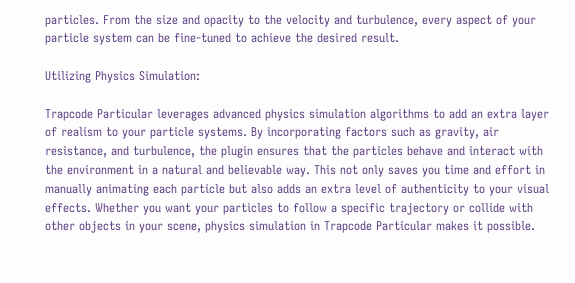particles. From the size and opacity to the velocity and turbulence, every aspect of your particle system can be fine-tuned to achieve the desired result.

Utilizing Physics Simulation:

Trapcode Particular leverages advanced physics simulation algorithms to add an extra layer of realism to your particle systems. By incorporating factors such as gravity, air resistance, and turbulence, the plugin ensures that the particles behave and interact with the environment in a natural and believable way. This not only saves you time and effort in manually animating each particle but also adds an extra level of authenticity to your visual effects. Whether you want your particles to follow a specific trajectory or collide with other objects in your scene, physics simulation in Trapcode Particular makes it possible.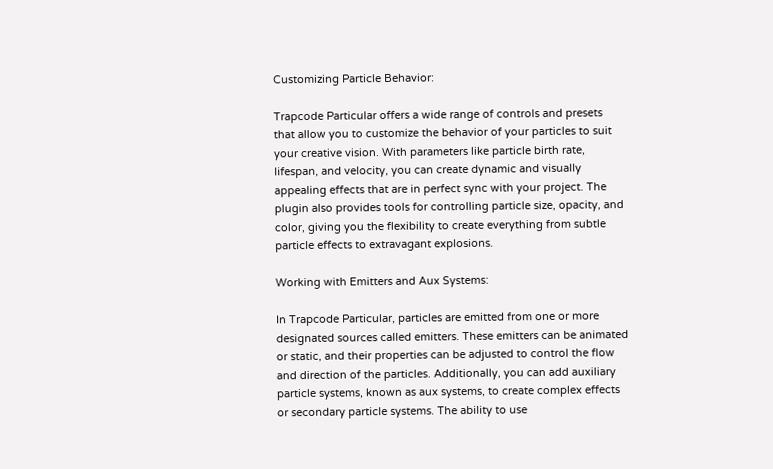Customizing Particle Behavior:

Trapcode Particular offers a wide range of controls and presets that allow you to customize the behavior of your particles to suit your creative vision. With parameters like particle birth rate, lifespan, and velocity, you can create dynamic and visually appealing effects that are in perfect sync with your project. The plugin also provides tools for controlling particle size, opacity, and color, giving you the flexibility to create everything from subtle particle effects to extravagant explosions.

Working with Emitters and Aux Systems:

In Trapcode Particular, particles are emitted from one or more designated sources called emitters. These emitters can be animated or static, and their properties can be adjusted to control the flow and direction of the particles. Additionally, you can add auxiliary particle systems, known as aux systems, to create complex effects or secondary particle systems. The ability to use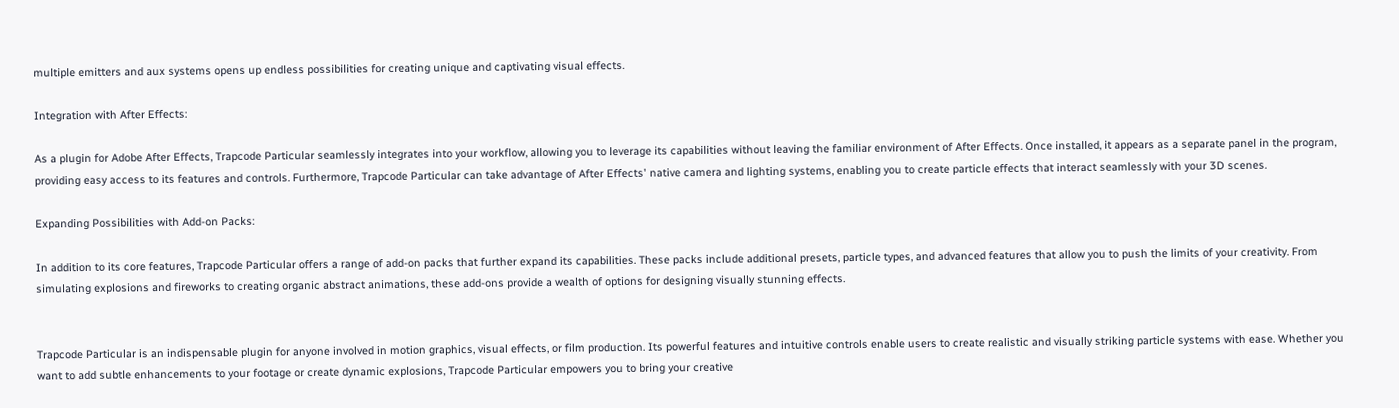multiple emitters and aux systems opens up endless possibilities for creating unique and captivating visual effects.

Integration with After Effects:

As a plugin for Adobe After Effects, Trapcode Particular seamlessly integrates into your workflow, allowing you to leverage its capabilities without leaving the familiar environment of After Effects. Once installed, it appears as a separate panel in the program, providing easy access to its features and controls. Furthermore, Trapcode Particular can take advantage of After Effects' native camera and lighting systems, enabling you to create particle effects that interact seamlessly with your 3D scenes.

Expanding Possibilities with Add-on Packs:

In addition to its core features, Trapcode Particular offers a range of add-on packs that further expand its capabilities. These packs include additional presets, particle types, and advanced features that allow you to push the limits of your creativity. From simulating explosions and fireworks to creating organic abstract animations, these add-ons provide a wealth of options for designing visually stunning effects.


Trapcode Particular is an indispensable plugin for anyone involved in motion graphics, visual effects, or film production. Its powerful features and intuitive controls enable users to create realistic and visually striking particle systems with ease. Whether you want to add subtle enhancements to your footage or create dynamic explosions, Trapcode Particular empowers you to bring your creative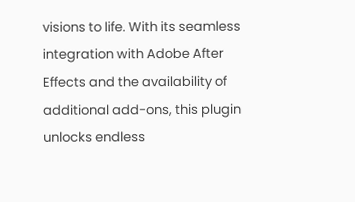visions to life. With its seamless integration with Adobe After Effects and the availability of additional add-ons, this plugin unlocks endless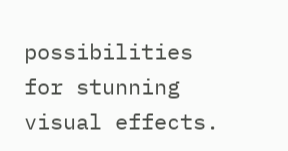possibilities for stunning visual effects.